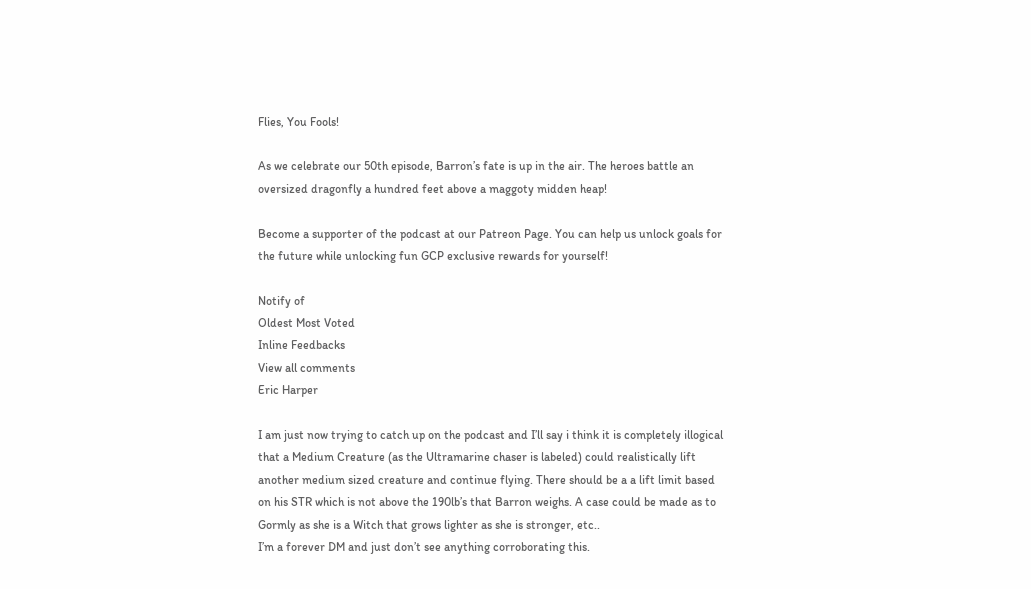Flies, You Fools!

As we celebrate our 50th episode, Barron’s fate is up in the air. The heroes battle an oversized dragonfly a hundred feet above a maggoty midden heap!

Become a supporter of the podcast at our Patreon Page. You can help us unlock goals for the future while unlocking fun GCP exclusive rewards for yourself!

Notify of
Oldest Most Voted
Inline Feedbacks
View all comments
Eric Harper

I am just now trying to catch up on the podcast and I’ll say i think it is completely illogical that a Medium Creature (as the Ultramarine chaser is labeled) could realistically lift another medium sized creature and continue flying. There should be a a lift limit based on his STR which is not above the 190lb’s that Barron weighs. A case could be made as to Gormly as she is a Witch that grows lighter as she is stronger, etc..
I’m a forever DM and just don’t see anything corroborating this.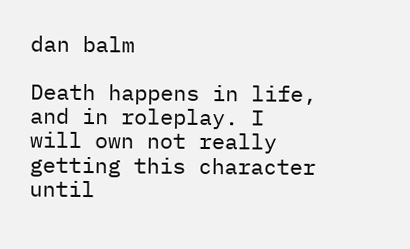dan balm

Death happens in life, and in roleplay. I will own not really getting this character until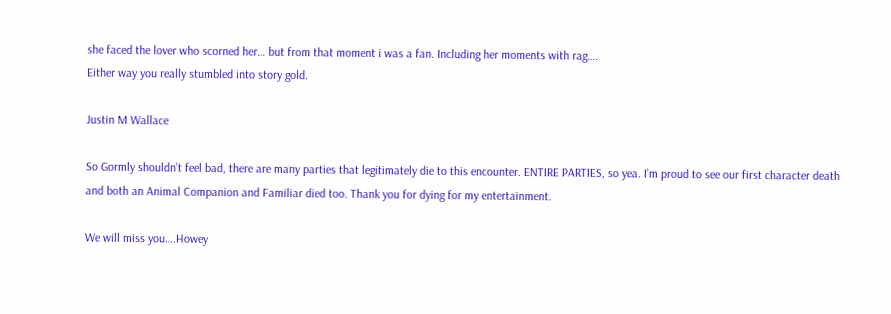she faced the lover who scorned her… but from that moment i was a fan. Including her moments with rag….
Either way you really stumbled into story gold.

Justin M Wallace

So Gormly shouldn’t feel bad, there are many parties that legitimately die to this encounter. ENTIRE PARTIES, so yea. I’m proud to see our first character death and both an Animal Companion and Familiar died too. Thank you for dying for my entertainment.

We will miss you….Howey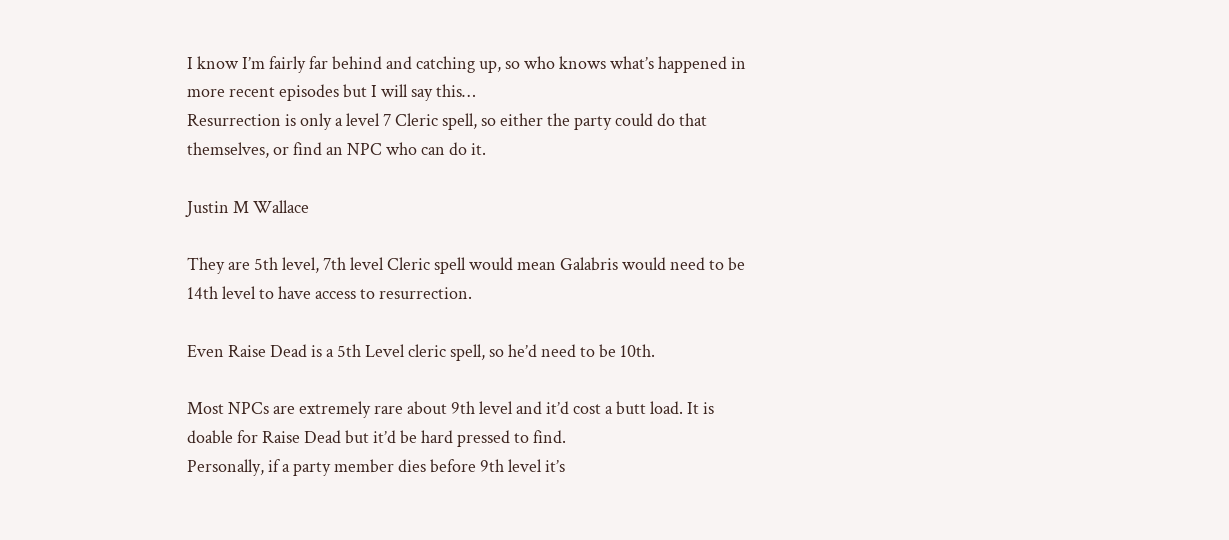I know I’m fairly far behind and catching up, so who knows what’s happened in more recent episodes but I will say this…
Resurrection is only a level 7 Cleric spell, so either the party could do that themselves, or find an NPC who can do it.

Justin M Wallace

They are 5th level, 7th level Cleric spell would mean Galabris would need to be 14th level to have access to resurrection.

Even Raise Dead is a 5th Level cleric spell, so he’d need to be 10th.

Most NPCs are extremely rare about 9th level and it’d cost a butt load. It is doable for Raise Dead but it’d be hard pressed to find.
Personally, if a party member dies before 9th level it’s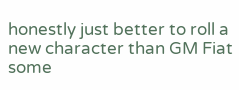honestly just better to roll a new character than GM Fiat some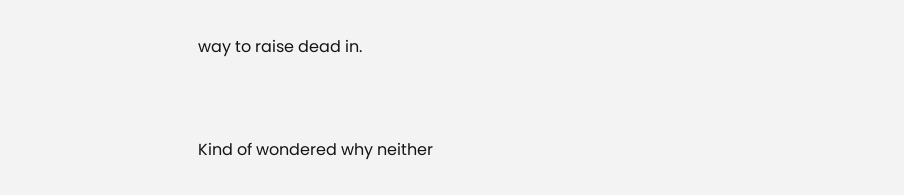way to raise dead in.


Kind of wondered why neither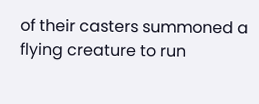of their casters summoned a flying creature to run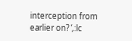interception from earlier on? ‘,:lc